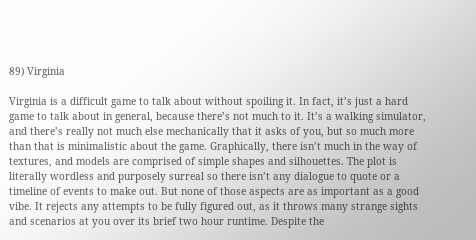89) Virginia

Virginia is a difficult game to talk about without spoiling it. In fact, it’s just a hard game to talk about in general, because there’s not much to it. It’s a walking simulator, and there’s really not much else mechanically that it asks of you, but so much more than that is minimalistic about the game. Graphically, there isn’t much in the way of textures, and models are comprised of simple shapes and silhouettes. The plot is literally wordless and purposely surreal so there isn’t any dialogue to quote or a timeline of events to make out. But none of those aspects are as important as a good vibe. It rejects any attempts to be fully figured out, as it throws many strange sights and scenarios at you over its brief two hour runtime. Despite the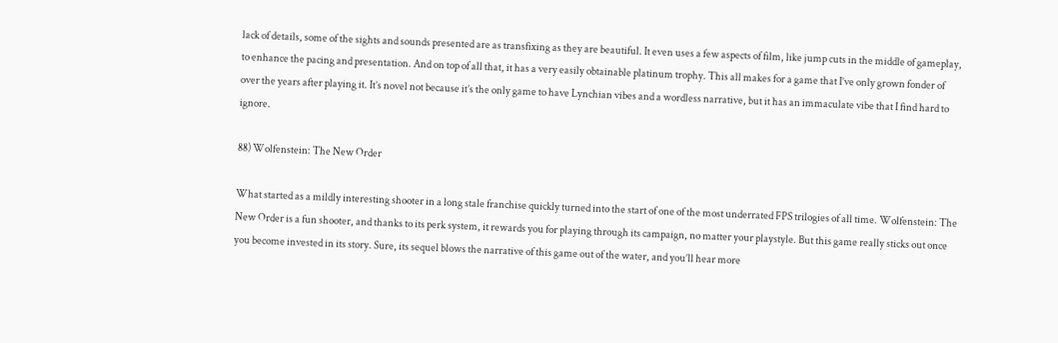lack of details, some of the sights and sounds presented are as transfixing as they are beautiful. It even uses a few aspects of film, like jump cuts in the middle of gameplay, to enhance the pacing and presentation. And on top of all that, it has a very easily obtainable platinum trophy. This all makes for a game that I’ve only grown fonder of over the years after playing it. It’s novel not because it’s the only game to have Lynchian vibes and a wordless narrative, but it has an immaculate vibe that I find hard to ignore.

88) Wolfenstein: The New Order

What started as a mildly interesting shooter in a long stale franchise quickly turned into the start of one of the most underrated FPS trilogies of all time. Wolfenstein: The New Order is a fun shooter, and thanks to its perk system, it rewards you for playing through its campaign, no matter your playstyle. But this game really sticks out once you become invested in its story. Sure, its sequel blows the narrative of this game out of the water, and you’ll hear more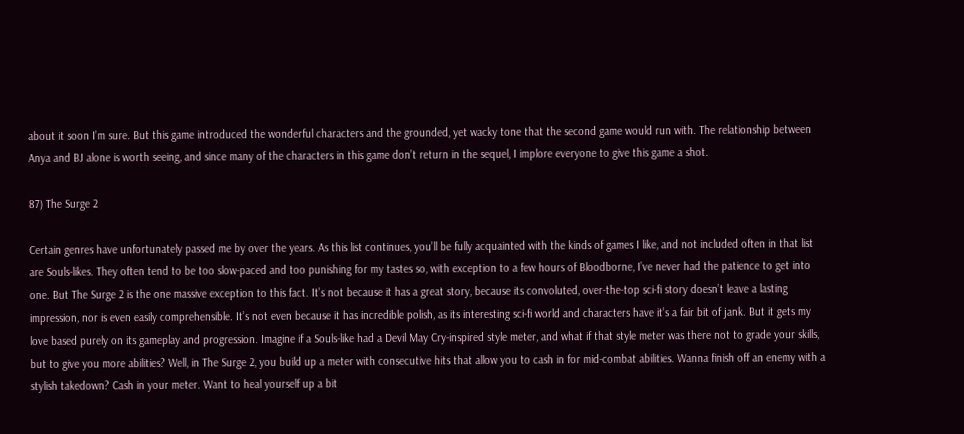about it soon I’m sure. But this game introduced the wonderful characters and the grounded, yet wacky tone that the second game would run with. The relationship between Anya and BJ alone is worth seeing, and since many of the characters in this game don’t return in the sequel, I implore everyone to give this game a shot.

87) The Surge 2

Certain genres have unfortunately passed me by over the years. As this list continues, you’ll be fully acquainted with the kinds of games I like, and not included often in that list are Souls-likes. They often tend to be too slow-paced and too punishing for my tastes so, with exception to a few hours of Bloodborne, I’ve never had the patience to get into one. But The Surge 2 is the one massive exception to this fact. It’s not because it has a great story, because its convoluted, over-the-top sci-fi story doesn’t leave a lasting impression, nor is even easily comprehensible. It’s not even because it has incredible polish, as its interesting sci-fi world and characters have it’s a fair bit of jank. But it gets my love based purely on its gameplay and progression. Imagine if a Souls-like had a Devil May Cry-inspired style meter, and what if that style meter was there not to grade your skills, but to give you more abilities? Well, in The Surge 2, you build up a meter with consecutive hits that allow you to cash in for mid-combat abilities. Wanna finish off an enemy with a stylish takedown? Cash in your meter. Want to heal yourself up a bit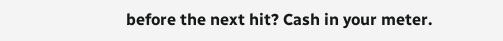before the next hit? Cash in your meter.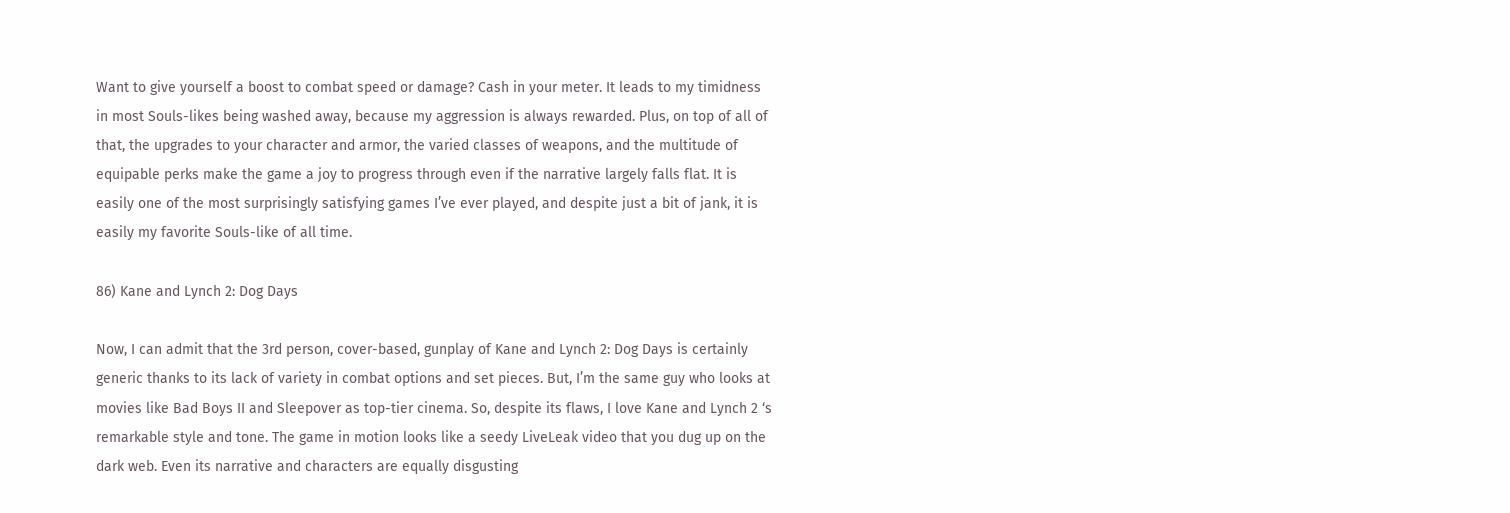Want to give yourself a boost to combat speed or damage? Cash in your meter. It leads to my timidness in most Souls-likes being washed away, because my aggression is always rewarded. Plus, on top of all of that, the upgrades to your character and armor, the varied classes of weapons, and the multitude of equipable perks make the game a joy to progress through even if the narrative largely falls flat. It is easily one of the most surprisingly satisfying games I’ve ever played, and despite just a bit of jank, it is easily my favorite Souls-like of all time.

86) Kane and Lynch 2: Dog Days

Now, I can admit that the 3rd person, cover-based, gunplay of Kane and Lynch 2: Dog Days is certainly generic thanks to its lack of variety in combat options and set pieces. But, I’m the same guy who looks at movies like Bad Boys II and Sleepover as top-tier cinema. So, despite its flaws, I love Kane and Lynch 2 ‘s remarkable style and tone. The game in motion looks like a seedy LiveLeak video that you dug up on the dark web. Even its narrative and characters are equally disgusting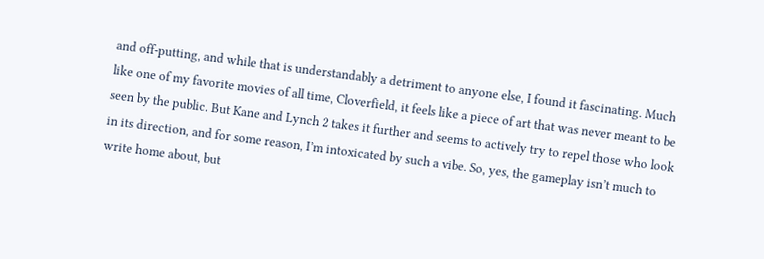and off-putting, and while that is understandably a detriment to anyone else, I found it fascinating. Much like one of my favorite movies of all time, Cloverfield, it feels like a piece of art that was never meant to be seen by the public. But Kane and Lynch 2 takes it further and seems to actively try to repel those who look in its direction, and for some reason, I’m intoxicated by such a vibe. So, yes, the gameplay isn’t much to write home about, but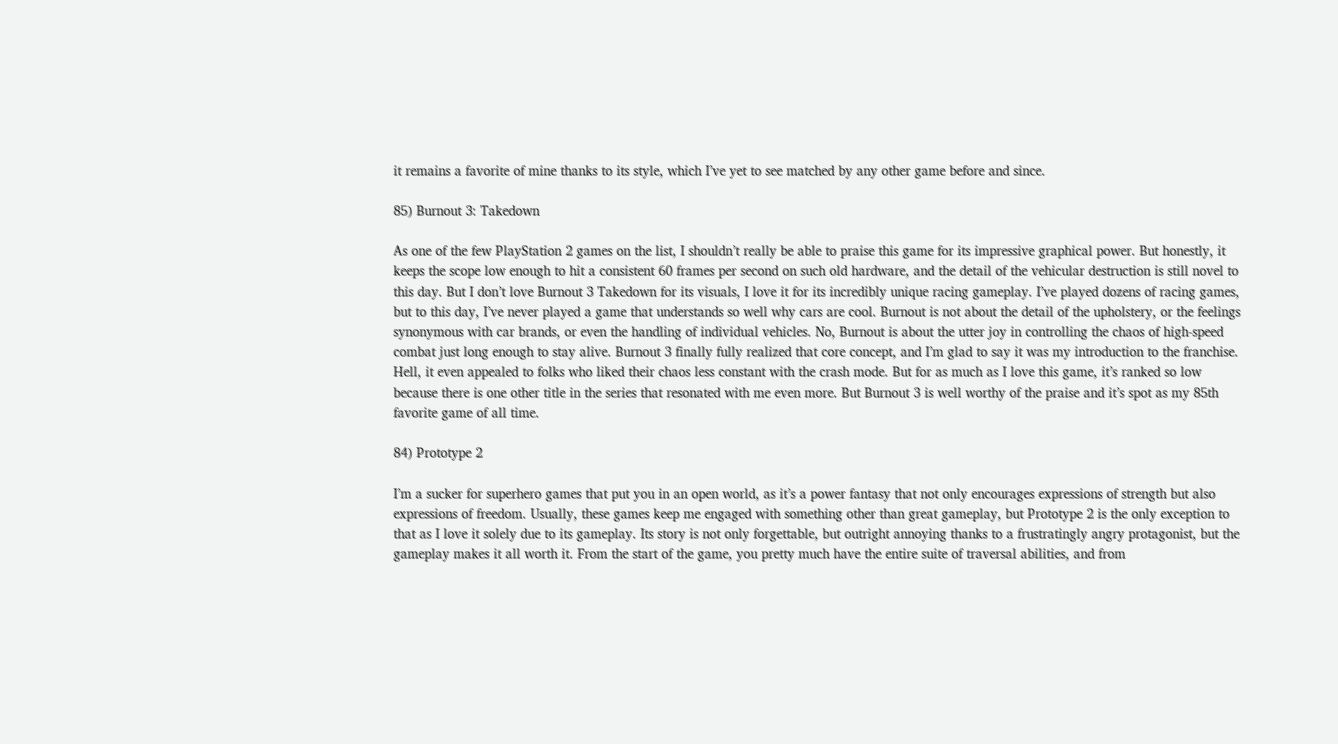it remains a favorite of mine thanks to its style, which I’ve yet to see matched by any other game before and since.

85) Burnout 3: Takedown

As one of the few PlayStation 2 games on the list, I shouldn’t really be able to praise this game for its impressive graphical power. But honestly, it keeps the scope low enough to hit a consistent 60 frames per second on such old hardware, and the detail of the vehicular destruction is still novel to this day. But I don’t love Burnout 3 Takedown for its visuals, I love it for its incredibly unique racing gameplay. I’ve played dozens of racing games, but to this day, I’ve never played a game that understands so well why cars are cool. Burnout is not about the detail of the upholstery, or the feelings synonymous with car brands, or even the handling of individual vehicles. No, Burnout is about the utter joy in controlling the chaos of high-speed combat just long enough to stay alive. Burnout 3 finally fully realized that core concept, and I’m glad to say it was my introduction to the franchise. Hell, it even appealed to folks who liked their chaos less constant with the crash mode. But for as much as I love this game, it’s ranked so low because there is one other title in the series that resonated with me even more. But Burnout 3 is well worthy of the praise and it’s spot as my 85th favorite game of all time.

84) Prototype 2

I’m a sucker for superhero games that put you in an open world, as it’s a power fantasy that not only encourages expressions of strength but also expressions of freedom. Usually, these games keep me engaged with something other than great gameplay, but Prototype 2 is the only exception to that as I love it solely due to its gameplay. Its story is not only forgettable, but outright annoying thanks to a frustratingly angry protagonist, but the gameplay makes it all worth it. From the start of the game, you pretty much have the entire suite of traversal abilities, and from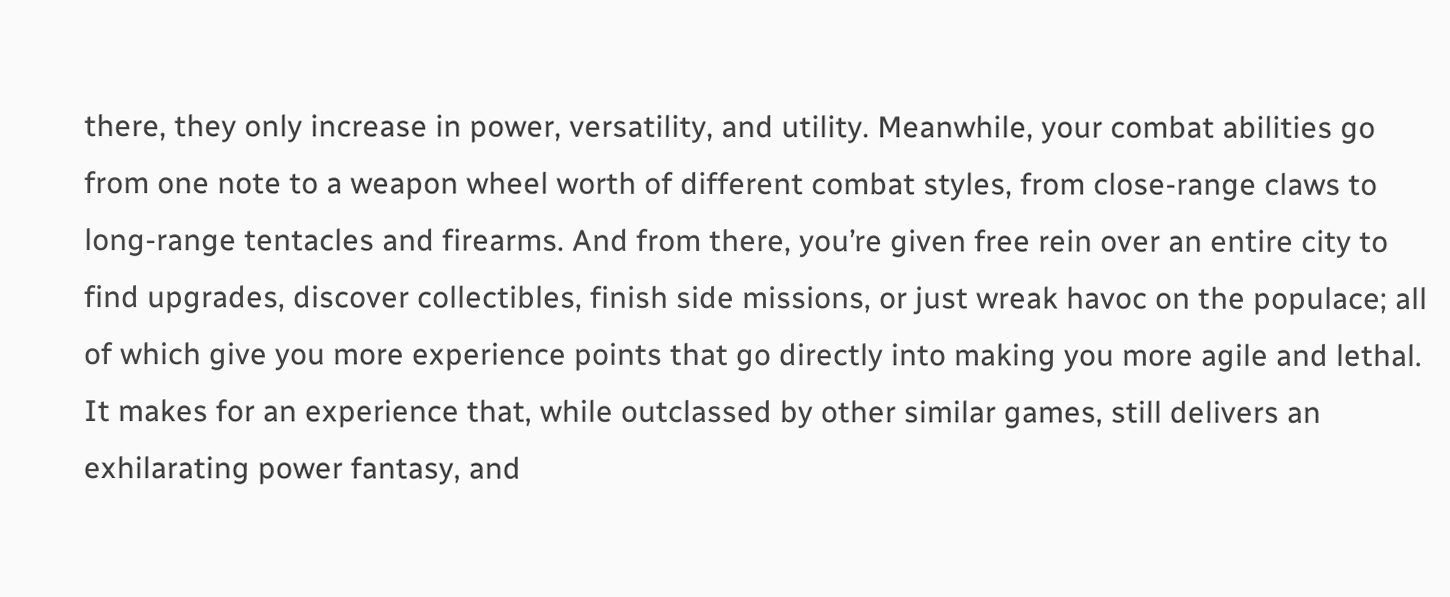there, they only increase in power, versatility, and utility. Meanwhile, your combat abilities go from one note to a weapon wheel worth of different combat styles, from close-range claws to long-range tentacles and firearms. And from there, you’re given free rein over an entire city to find upgrades, discover collectibles, finish side missions, or just wreak havoc on the populace; all of which give you more experience points that go directly into making you more agile and lethal. It makes for an experience that, while outclassed by other similar games, still delivers an exhilarating power fantasy, and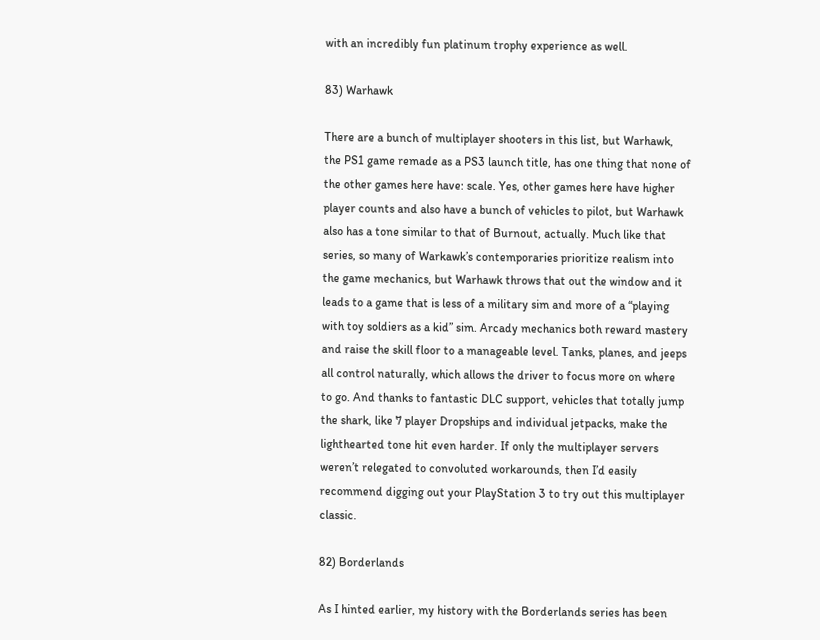with an incredibly fun platinum trophy experience as well.

83) Warhawk

There are a bunch of multiplayer shooters in this list, but Warhawk, the PS1 game remade as a PS3 launch title, has one thing that none of the other games here have: scale. Yes, other games here have higher player counts and also have a bunch of vehicles to pilot, but Warhawk also has a tone similar to that of Burnout, actually. Much like that series, so many of Warkawk’s contemporaries prioritize realism into the game mechanics, but Warhawk throws that out the window and it leads to a game that is less of a military sim and more of a “playing with toy soldiers as a kid” sim. Arcady mechanics both reward mastery and raise the skill floor to a manageable level. Tanks, planes, and jeeps all control naturally, which allows the driver to focus more on where to go. And thanks to fantastic DLC support, vehicles that totally jump the shark, like 7 player Dropships and individual jetpacks, make the lighthearted tone hit even harder. If only the multiplayer servers weren’t relegated to convoluted workarounds, then I’d easily recommend digging out your PlayStation 3 to try out this multiplayer classic.

82) Borderlands

As I hinted earlier, my history with the Borderlands series has been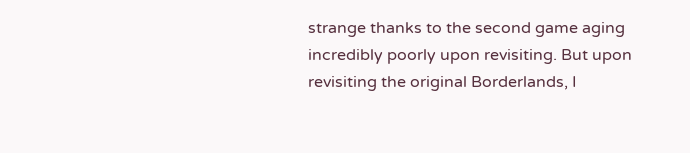strange thanks to the second game aging incredibly poorly upon revisiting. But upon revisiting the original Borderlands, I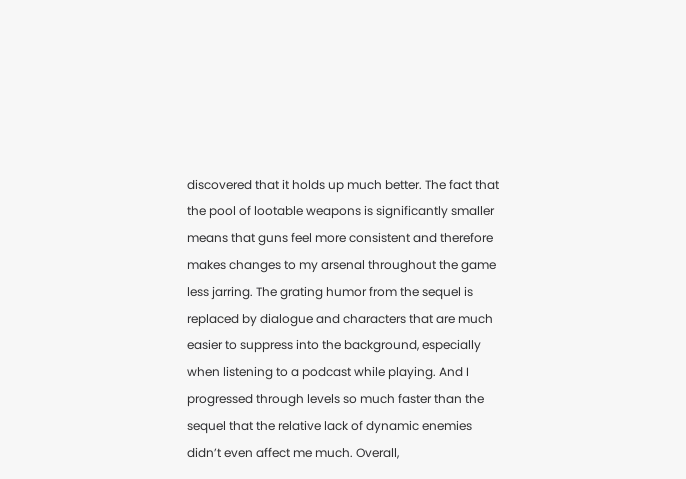discovered that it holds up much better. The fact that the pool of lootable weapons is significantly smaller means that guns feel more consistent and therefore makes changes to my arsenal throughout the game less jarring. The grating humor from the sequel is replaced by dialogue and characters that are much easier to suppress into the background, especially when listening to a podcast while playing. And I progressed through levels so much faster than the sequel that the relative lack of dynamic enemies didn’t even affect me much. Overall,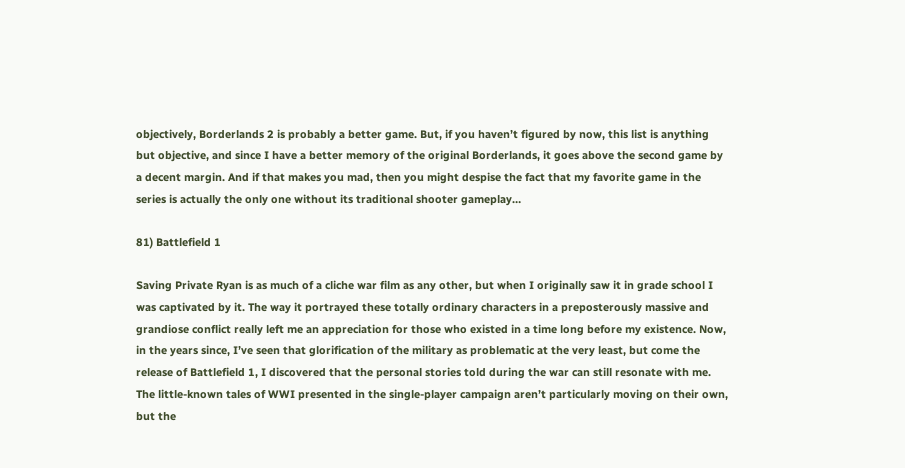objectively, Borderlands 2 is probably a better game. But, if you haven’t figured by now, this list is anything but objective, and since I have a better memory of the original Borderlands, it goes above the second game by a decent margin. And if that makes you mad, then you might despise the fact that my favorite game in the series is actually the only one without its traditional shooter gameplay…

81) Battlefield 1

Saving Private Ryan is as much of a cliche war film as any other, but when I originally saw it in grade school I was captivated by it. The way it portrayed these totally ordinary characters in a preposterously massive and grandiose conflict really left me an appreciation for those who existed in a time long before my existence. Now, in the years since, I’ve seen that glorification of the military as problematic at the very least, but come the release of Battlefield 1, I discovered that the personal stories told during the war can still resonate with me. The little-known tales of WWI presented in the single-player campaign aren’t particularly moving on their own, but the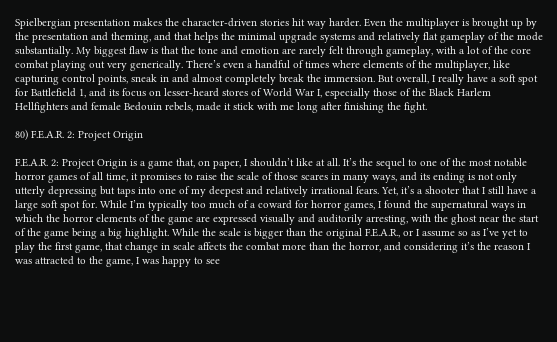Spielbergian presentation makes the character-driven stories hit way harder. Even the multiplayer is brought up by the presentation and theming, and that helps the minimal upgrade systems and relatively flat gameplay of the mode substantially. My biggest flaw is that the tone and emotion are rarely felt through gameplay, with a lot of the core combat playing out very generically. There’s even a handful of times where elements of the multiplayer, like capturing control points, sneak in and almost completely break the immersion. But overall, I really have a soft spot for Battlefield 1, and its focus on lesser-heard stores of World War I, especially those of the Black Harlem Hellfighters and female Bedouin rebels, made it stick with me long after finishing the fight.

80) F.E.A.R. 2: Project Origin

F.E.A.R. 2: Project Origin is a game that, on paper, I shouldn’t like at all. It’s the sequel to one of the most notable horror games of all time, it promises to raise the scale of those scares in many ways, and its ending is not only utterly depressing but taps into one of my deepest and relatively irrational fears. Yet, it’s a shooter that I still have a large soft spot for. While I’m typically too much of a coward for horror games, I found the supernatural ways in which the horror elements of the game are expressed visually and auditorily arresting, with the ghost near the start of the game being a big highlight. While the scale is bigger than the original F.E.A.R., or I assume so as I’ve yet to play the first game, that change in scale affects the combat more than the horror, and considering it’s the reason I was attracted to the game, I was happy to see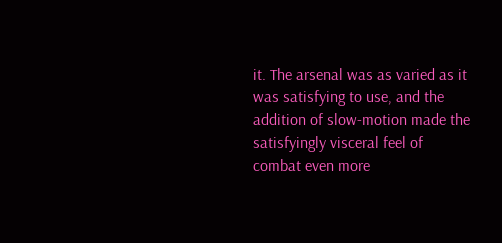it. The arsenal was as varied as it was satisfying to use, and the addition of slow-motion made the satisfyingly visceral feel of combat even more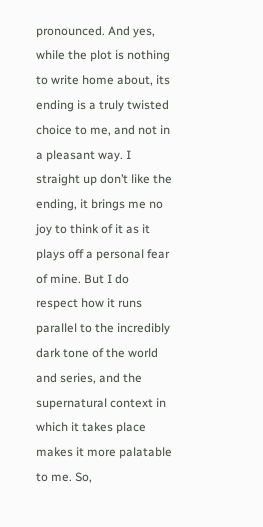pronounced. And yes, while the plot is nothing to write home about, its ending is a truly twisted choice to me, and not in a pleasant way. I straight up don’t like the ending, it brings me no joy to think of it as it plays off a personal fear of mine. But I do respect how it runs parallel to the incredibly dark tone of the world and series, and the supernatural context in which it takes place makes it more palatable to me. So,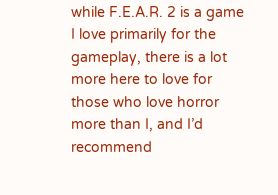while F.E.A.R. 2 is a game I love primarily for the gameplay, there is a lot more here to love for those who love horror more than I, and I’d recommend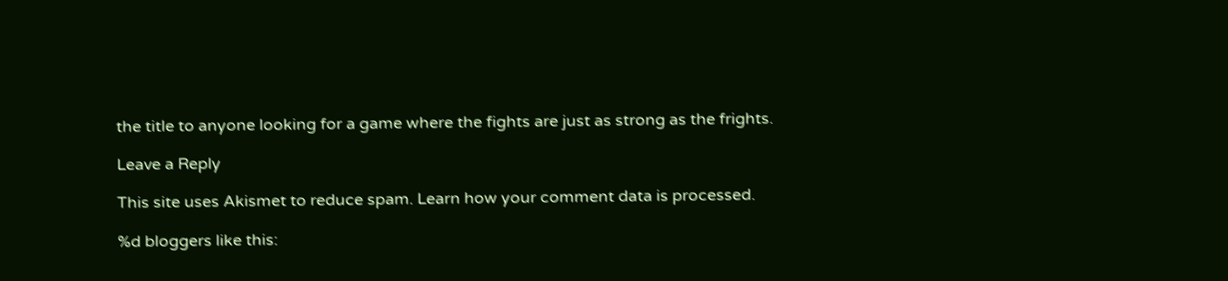the title to anyone looking for a game where the fights are just as strong as the frights.

Leave a Reply

This site uses Akismet to reduce spam. Learn how your comment data is processed.

%d bloggers like this: